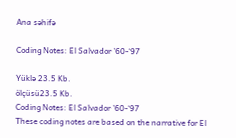Ana səhifə

Coding Notes: El Salvador ’60-‘97

Yüklə 23.5 Kb.
ölçüsü23.5 Kb.
Coding Notes: El Salvador ’60-‘97
These coding notes are based on the narrative for El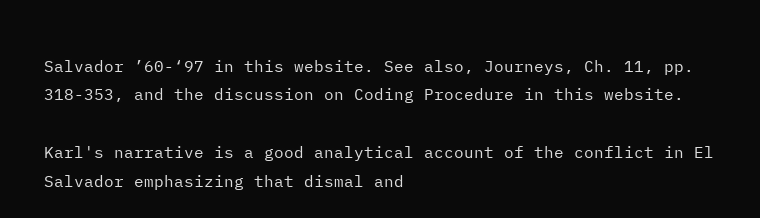Salvador ’60-‘97 in this website. See also, Journeys, Ch. 11, pp. 318-353, and the discussion on Coding Procedure in this website.

Karl's narrative is a good analytical account of the conflict in El Salvador emphasizing that dismal and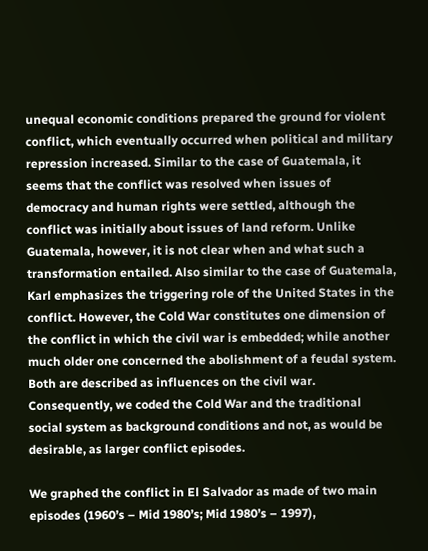unequal economic conditions prepared the ground for violent conflict, which eventually occurred when political and military repression increased. Similar to the case of Guatemala, it seems that the conflict was resolved when issues of democracy and human rights were settled, although the conflict was initially about issues of land reform. Unlike Guatemala, however, it is not clear when and what such a transformation entailed. Also similar to the case of Guatemala, Karl emphasizes the triggering role of the United States in the conflict. However, the Cold War constitutes one dimension of the conflict in which the civil war is embedded; while another much older one concerned the abolishment of a feudal system. Both are described as influences on the civil war. Consequently, we coded the Cold War and the traditional social system as background conditions and not, as would be desirable, as larger conflict episodes.

We graphed the conflict in El Salvador as made of two main episodes (1960’s – Mid 1980’s; Mid 1980’s – 1997),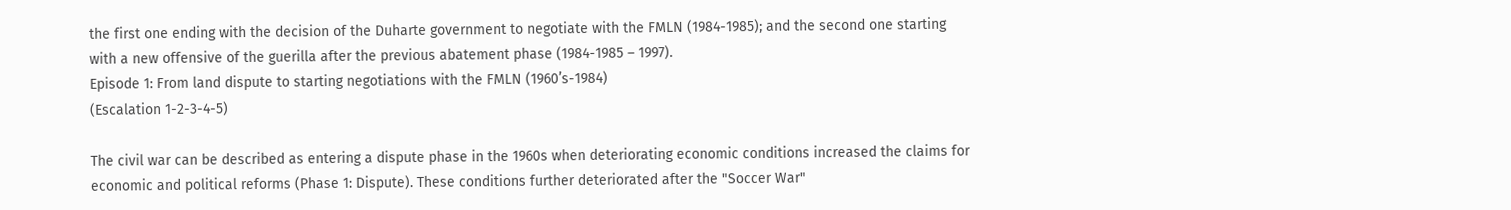the first one ending with the decision of the Duharte government to negotiate with the FMLN (1984-1985); and the second one starting with a new offensive of the guerilla after the previous abatement phase (1984-1985 – 1997).
Episode 1: From land dispute to starting negotiations with the FMLN (1960’s-1984)
(Escalation 1-2-3-4-5)

The civil war can be described as entering a dispute phase in the 1960s when deteriorating economic conditions increased the claims for economic and political reforms (Phase 1: Dispute). These conditions further deteriorated after the "Soccer War"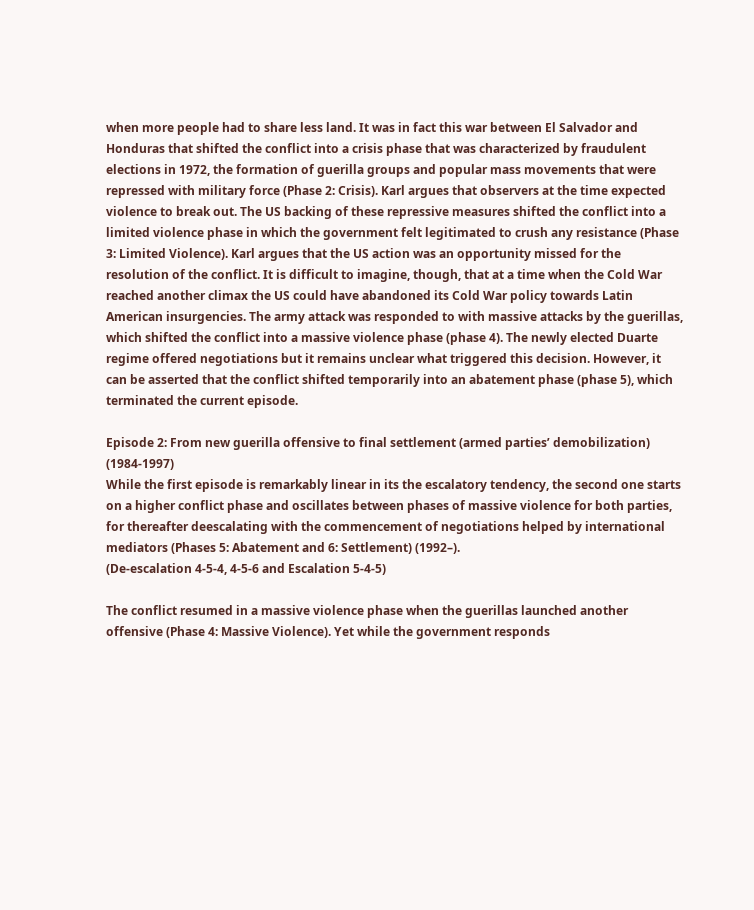when more people had to share less land. It was in fact this war between El Salvador and Honduras that shifted the conflict into a crisis phase that was characterized by fraudulent elections in 1972, the formation of guerilla groups and popular mass movements that were repressed with military force (Phase 2: Crisis). Karl argues that observers at the time expected violence to break out. The US backing of these repressive measures shifted the conflict into a limited violence phase in which the government felt legitimated to crush any resistance (Phase 3: Limited Violence). Karl argues that the US action was an opportunity missed for the resolution of the conflict. It is difficult to imagine, though, that at a time when the Cold War reached another climax the US could have abandoned its Cold War policy towards Latin American insurgencies. The army attack was responded to with massive attacks by the guerillas, which shifted the conflict into a massive violence phase (phase 4). The newly elected Duarte regime offered negotiations but it remains unclear what triggered this decision. However, it can be asserted that the conflict shifted temporarily into an abatement phase (phase 5), which terminated the current episode.

Episode 2: From new guerilla offensive to final settlement (armed parties’ demobilization) (1984-1997)
While the first episode is remarkably linear in its the escalatory tendency, the second one starts on a higher conflict phase and oscillates between phases of massive violence for both parties, for thereafter deescalating with the commencement of negotiations helped by international mediators (Phases 5: Abatement and 6: Settlement) (1992–).
(De-escalation 4-5-4, 4-5-6 and Escalation 5-4-5)

The conflict resumed in a massive violence phase when the guerillas launched another offensive (Phase 4: Massive Violence). Yet while the government responds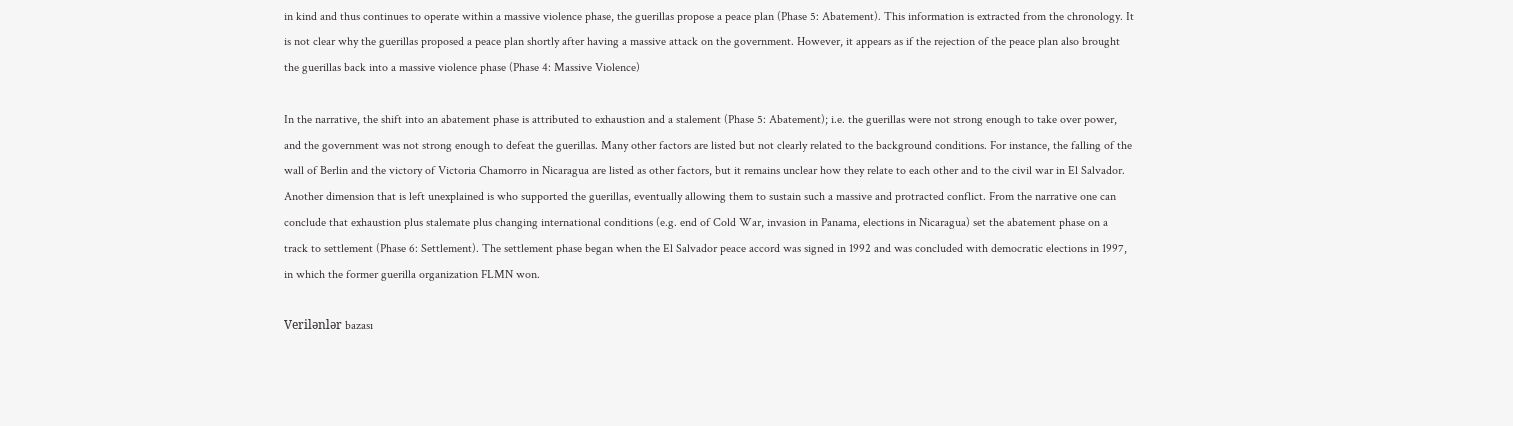in kind and thus continues to operate within a massive violence phase, the guerillas propose a peace plan (Phase 5: Abatement). This information is extracted from the chronology. It is not clear why the guerillas proposed a peace plan shortly after having a massive attack on the government. However, it appears as if the rejection of the peace plan also brought the guerillas back into a massive violence phase (Phase 4: Massive Violence)

In the narrative, the shift into an abatement phase is attributed to exhaustion and a stalement (Phase 5: Abatement); i.e. the guerillas were not strong enough to take over power, and the government was not strong enough to defeat the guerillas. Many other factors are listed but not clearly related to the background conditions. For instance, the falling of the wall of Berlin and the victory of Victoria Chamorro in Nicaragua are listed as other factors, but it remains unclear how they relate to each other and to the civil war in El Salvador. Another dimension that is left unexplained is who supported the guerillas, eventually allowing them to sustain such a massive and protracted conflict. From the narrative one can conclude that exhaustion plus stalemate plus changing international conditions (e.g. end of Cold War, invasion in Panama, elections in Nicaragua) set the abatement phase on a track to settlement (Phase 6: Settlement). The settlement phase began when the El Salvador peace accord was signed in 1992 and was concluded with democratic elections in 1997, in which the former guerilla organization FLMN won.

Verilənlər bazası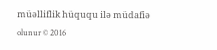müəlliflik hüququ ilə müdafiə olunur © 2016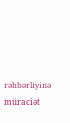rəhbərliyinə müraciət